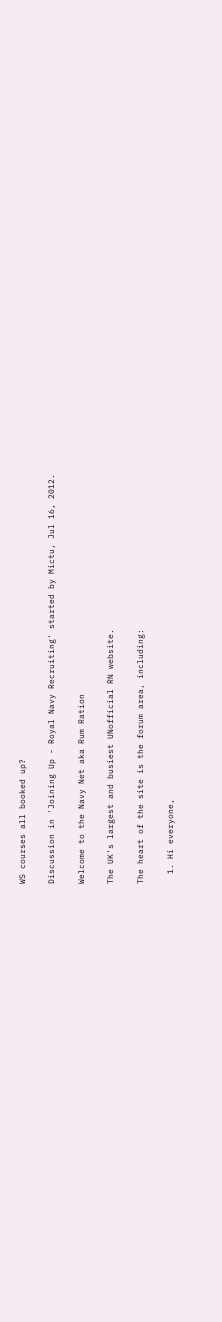WS courses all booked up?

Discussion in 'Joining Up - Royal Navy Recruiting' started by Mictu, Jul 16, 2012.

Welcome to the Navy Net aka Rum Ration

The UK's largest and busiest UNofficial RN website.

The heart of the site is the forum area, including:

  1. Hi everyone,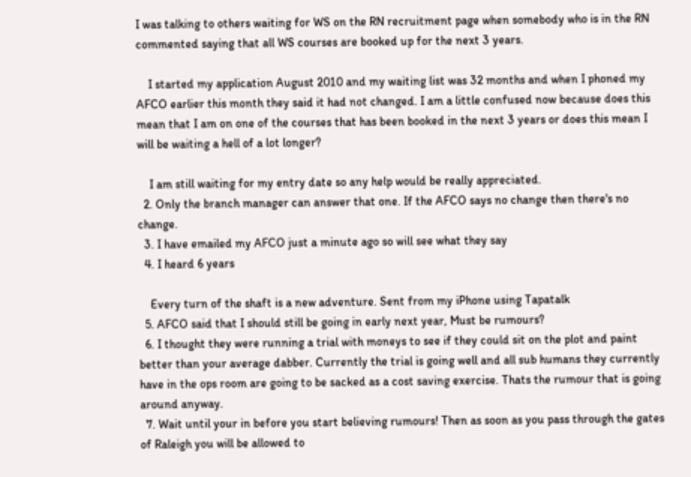I was talking to others waiting for WS on the RN recruitment page when somebody who is in the RN commented saying that all WS courses are booked up for the next 3 years.

    I started my application August 2010 and my waiting list was 32 months and when I phoned my AFCO earlier this month they said it had not changed. I am a little confused now because does this mean that I am on one of the courses that has been booked in the next 3 years or does this mean I will be waiting a hell of a lot longer?

    I am still waiting for my entry date so any help would be really appreciated.
  2. Only the branch manager can answer that one. If the AFCO says no change then there's no change.
  3. I have emailed my AFCO just a minute ago so will see what they say
  4. I heard 6 years

    Every turn of the shaft is a new adventure. Sent from my iPhone using Tapatalk
  5. AFCO said that I should still be going in early next year, Must be rumours?
  6. I thought they were running a trial with moneys to see if they could sit on the plot and paint better than your average dabber. Currently the trial is going well and all sub humans they currently have in the ops room are going to be sacked as a cost saving exercise. Thats the rumour that is going around anyway.
  7. Wait until your in before you start believing rumours! Then as soon as you pass through the gates of Raleigh you will be allowed to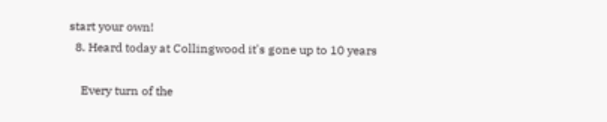start your own!
  8. Heard today at Collingwood it's gone up to 10 years

    Every turn of the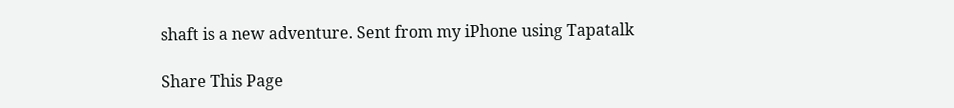shaft is a new adventure. Sent from my iPhone using Tapatalk

Share This Page